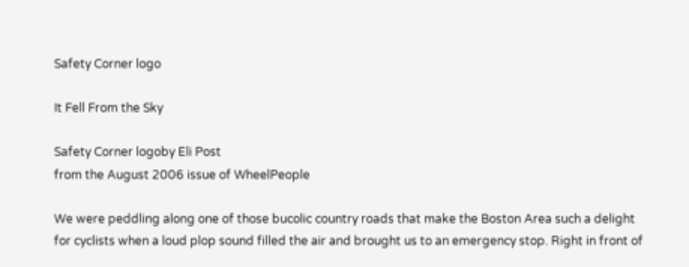Safety Corner logo

It Fell From the Sky

Safety Corner logoby Eli Post
from the August 2006 issue of WheelPeople

We were peddling along one of those bucolic country roads that make the Boston Area such a delight for cyclists when a loud plop sound filled the air and brought us to an emergency stop. Right in front of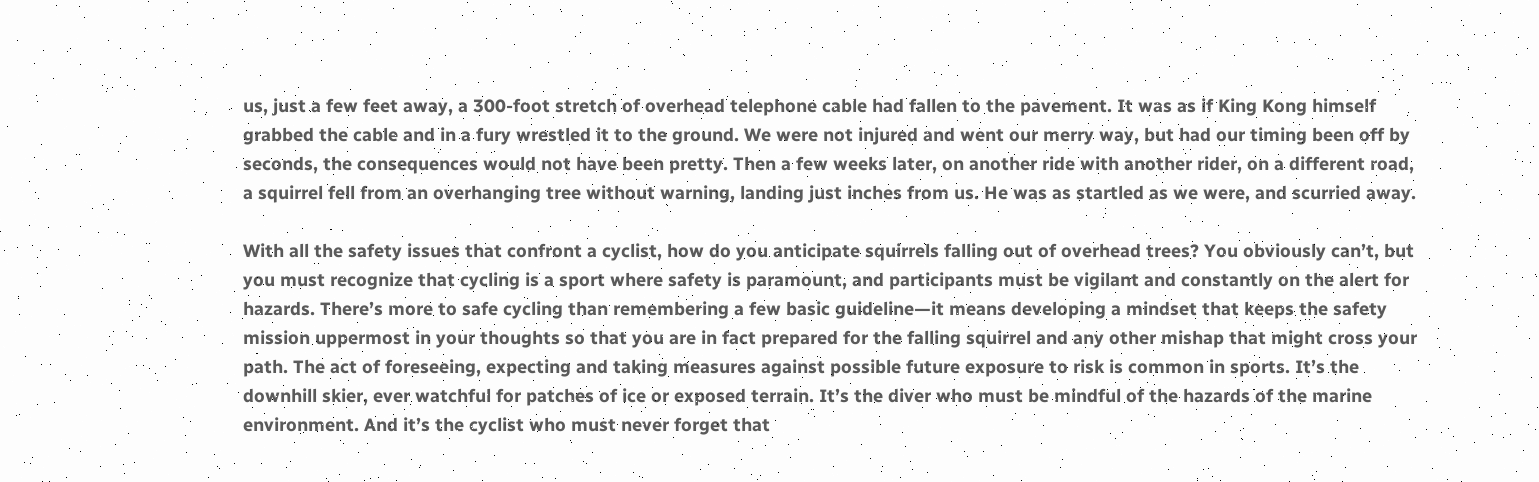us, just a few feet away, a 300-foot stretch of overhead telephone cable had fallen to the pavement. It was as if King Kong himself grabbed the cable and in a fury wrestled it to the ground. We were not injured and went our merry way, but had our timing been off by seconds, the consequences would not have been pretty. Then a few weeks later, on another ride with another rider, on a different road, a squirrel fell from an overhanging tree without warning, landing just inches from us. He was as startled as we were, and scurried away.

With all the safety issues that confront a cyclist, how do you anticipate squirrels falling out of overhead trees? You obviously can’t, but you must recognize that cycling is a sport where safety is paramount, and participants must be vigilant and constantly on the alert for hazards. There’s more to safe cycling than remembering a few basic guideline—it means developing a mindset that keeps the safety mission uppermost in your thoughts so that you are in fact prepared for the falling squirrel and any other mishap that might cross your path. The act of foreseeing, expecting and taking measures against possible future exposure to risk is common in sports. It’s the downhill skier, ever watchful for patches of ice or exposed terrain. It’s the diver who must be mindful of the hazards of the marine environment. And it’s the cyclist who must never forget that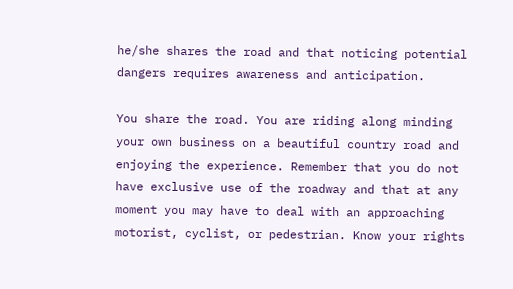he/she shares the road and that noticing potential dangers requires awareness and anticipation.

You share the road. You are riding along minding your own business on a beautiful country road and enjoying the experience. Remember that you do not have exclusive use of the roadway and that at any moment you may have to deal with an approaching motorist, cyclist, or pedestrian. Know your rights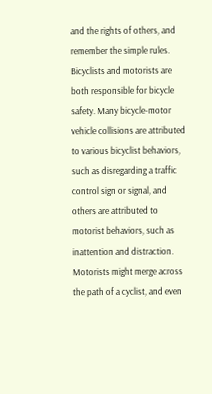and the rights of others, and remember the simple rules. Bicyclists and motorists are both responsible for bicycle safety. Many bicycle-motor vehicle collisions are attributed to various bicyclist behaviors, such as disregarding a traffic control sign or signal, and others are attributed to motorist behaviors, such as inattention and distraction. Motorists might merge across the path of a cyclist, and even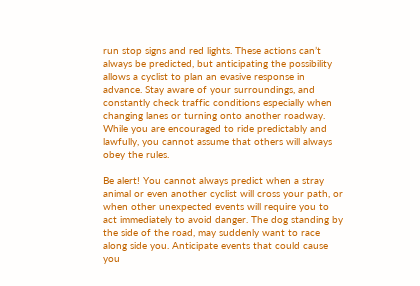run stop signs and red lights. These actions can’t always be predicted, but anticipating the possibility allows a cyclist to plan an evasive response in advance. Stay aware of your surroundings, and constantly check traffic conditions especially when changing lanes or turning onto another roadway. While you are encouraged to ride predictably and lawfully, you cannot assume that others will always obey the rules.

Be alert! You cannot always predict when a stray animal or even another cyclist will cross your path, or when other unexpected events will require you to act immediately to avoid danger. The dog standing by the side of the road, may suddenly want to race along side you. Anticipate events that could cause you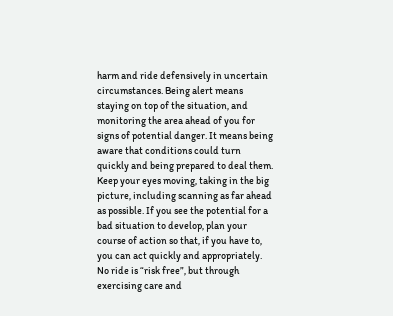harm and ride defensively in uncertain circumstances. Being alert means staying on top of the situation, and monitoring the area ahead of you for signs of potential danger. It means being aware that conditions could turn quickly and being prepared to deal them. Keep your eyes moving, taking in the big picture, including scanning as far ahead as possible. If you see the potential for a bad situation to develop, plan your course of action so that, if you have to, you can act quickly and appropriately. No ride is “risk free”, but through exercising care and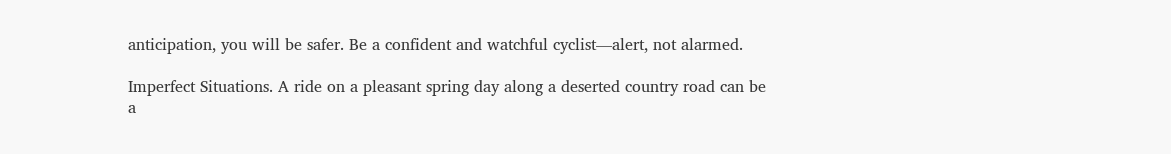anticipation, you will be safer. Be a confident and watchful cyclist—alert, not alarmed.

Imperfect Situations. A ride on a pleasant spring day along a deserted country road can be a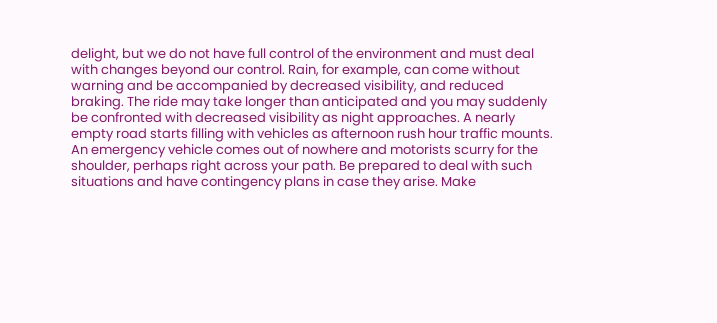delight, but we do not have full control of the environment and must deal with changes beyond our control. Rain, for example, can come without warning and be accompanied by decreased visibility, and reduced braking. The ride may take longer than anticipated and you may suddenly be confronted with decreased visibility as night approaches. A nearly empty road starts filling with vehicles as afternoon rush hour traffic mounts. An emergency vehicle comes out of nowhere and motorists scurry for the shoulder, perhaps right across your path. Be prepared to deal with such situations and have contingency plans in case they arise. Make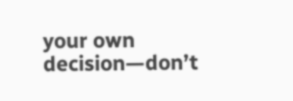your own decision—don’t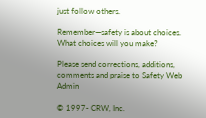just follow others.

Remember—safety is about choices. What choices will you make?

Please send corrections, additions, comments and praise to Safety Web Admin

© 1997- CRW, Inc.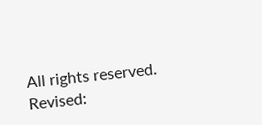All rights reserved. Revised: